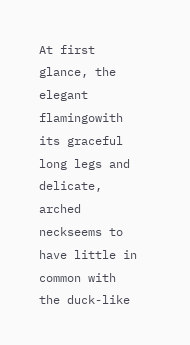At first glance, the elegant flamingowith its graceful long legs and delicate, arched neckseems to have little in common with the duck-like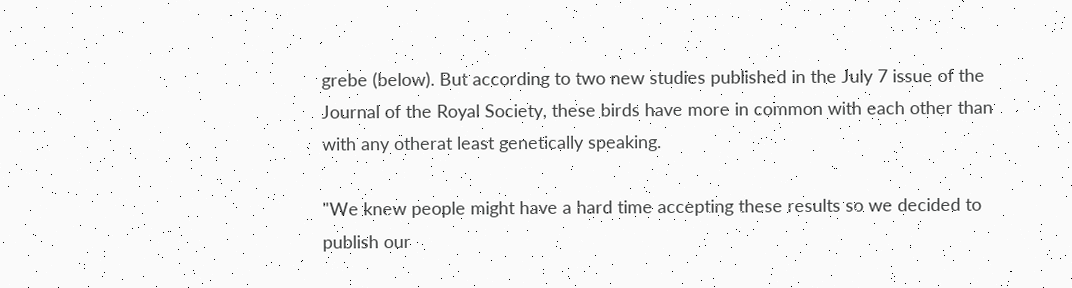grebe (below). But according to two new studies published in the July 7 issue of the Journal of the Royal Society, these birds have more in common with each other than with any otherat least genetically speaking.

"We knew people might have a hard time accepting these results so we decided to publish our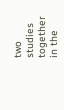two studies together in the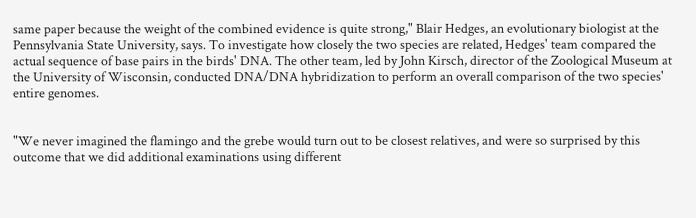same paper because the weight of the combined evidence is quite strong," Blair Hedges, an evolutionary biologist at the Pennsylvania State University, says. To investigate how closely the two species are related, Hedges' team compared the actual sequence of base pairs in the birds' DNA. The other team, led by John Kirsch, director of the Zoological Museum at the University of Wisconsin, conducted DNA/DNA hybridization to perform an overall comparison of the two species' entire genomes.


"We never imagined the flamingo and the grebe would turn out to be closest relatives, and were so surprised by this outcome that we did additional examinations using different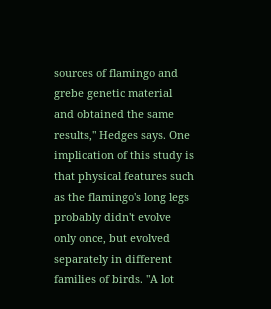sources of flamingo and grebe genetic material and obtained the same results," Hedges says. One implication of this study is that physical features such as the flamingo's long legs probably didn't evolve only once, but evolved separately in different families of birds. "A lot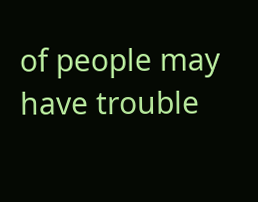of people may have trouble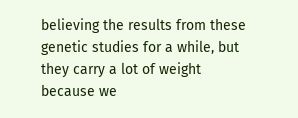believing the results from these genetic studies for a while, but they carry a lot of weight because we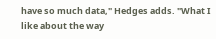have so much data," Hedges adds. "What I like about the way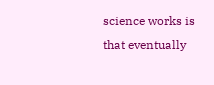science works is that eventually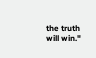the truth will win."